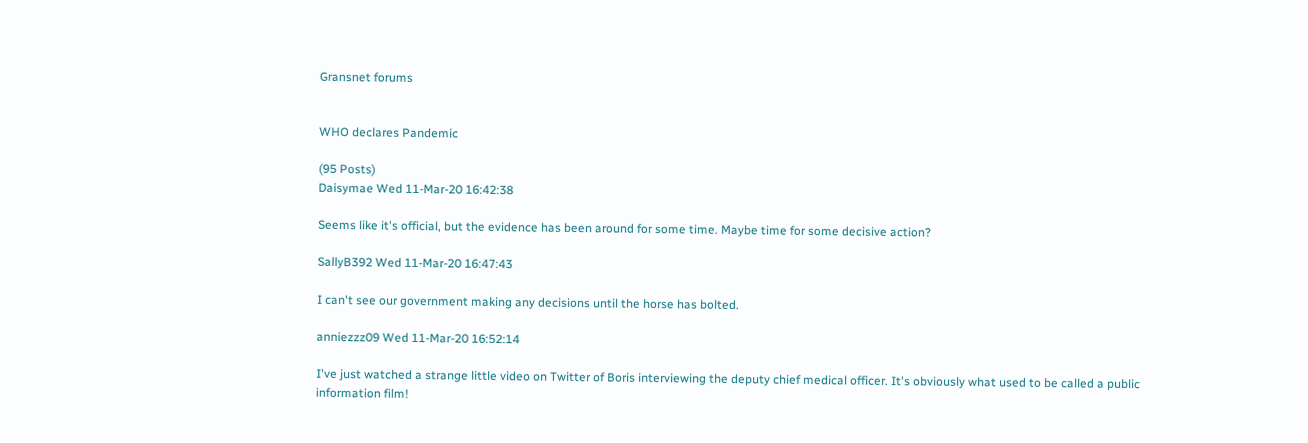Gransnet forums


WHO declares Pandemic

(95 Posts)
Daisymae Wed 11-Mar-20 16:42:38

Seems like it's official, but the evidence has been around for some time. Maybe time for some decisive action?

SallyB392 Wed 11-Mar-20 16:47:43

I can't see our government making any decisions until the horse has bolted.

anniezzz09 Wed 11-Mar-20 16:52:14

I've just watched a strange little video on Twitter of Boris interviewing the deputy chief medical officer. It's obviously what used to be called a public information film!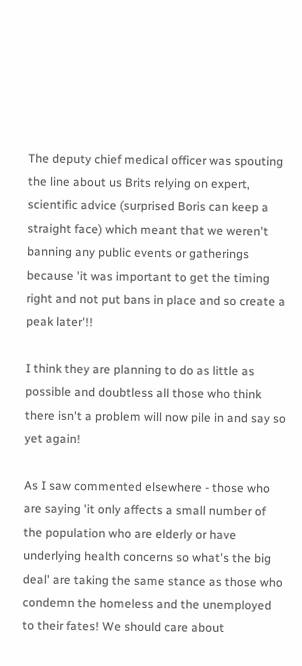The deputy chief medical officer was spouting the line about us Brits relying on expert, scientific advice (surprised Boris can keep a straight face) which meant that we weren't banning any public events or gatherings because 'it was important to get the timing right and not put bans in place and so create a peak later'!!

I think they are planning to do as little as possible and doubtless all those who think there isn't a problem will now pile in and say so yet again!

As I saw commented elsewhere - those who are saying 'it only affects a small number of the population who are elderly or have underlying health concerns so what's the big deal' are taking the same stance as those who condemn the homeless and the unemployed to their fates! We should care about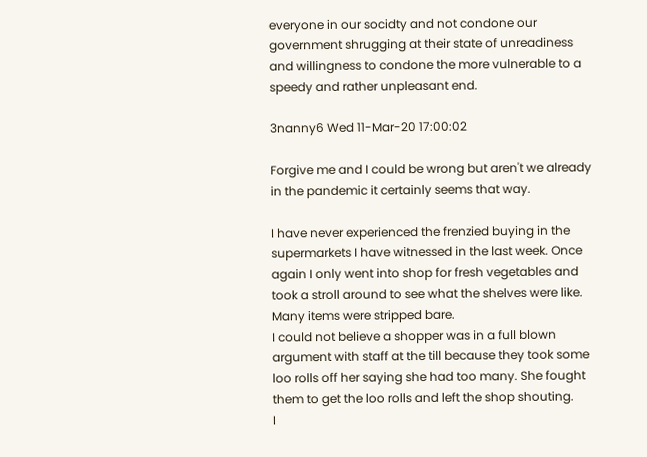everyone in our socidty and not condone our government shrugging at their state of unreadiness and willingness to condone the more vulnerable to a speedy and rather unpleasant end.

3nanny6 Wed 11-Mar-20 17:00:02

Forgive me and I could be wrong but aren't we already in the pandemic it certainly seems that way.

I have never experienced the frenzied buying in the supermarkets I have witnessed in the last week. Once again I only went into shop for fresh vegetables and took a stroll around to see what the shelves were like. Many items were stripped bare.
I could not believe a shopper was in a full blown argument with staff at the till because they took some loo rolls off her saying she had too many. She fought them to get the loo rolls and left the shop shouting.
I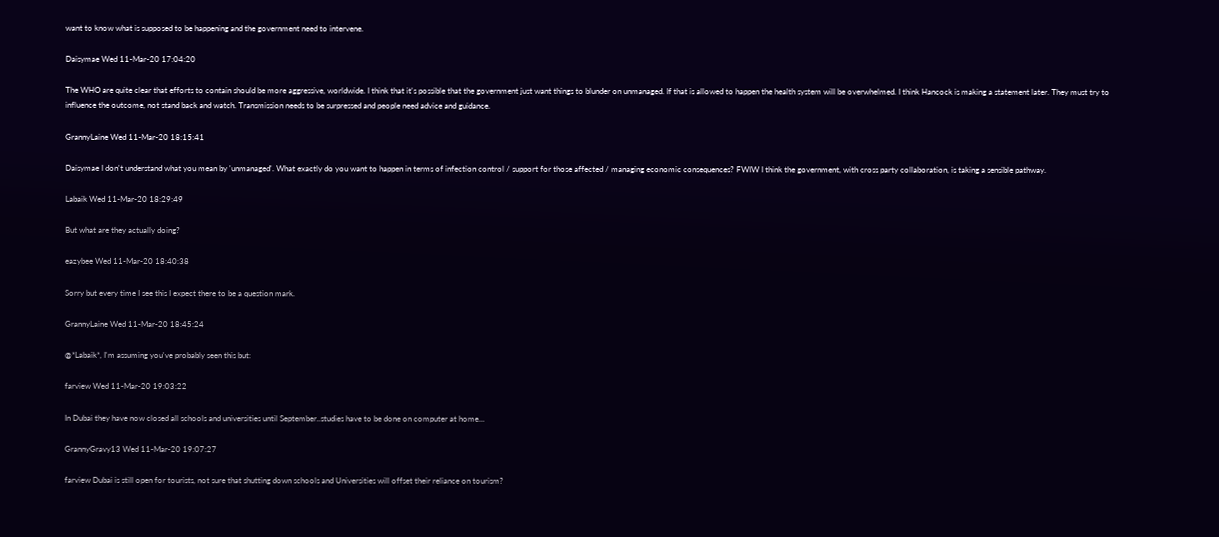want to know what is supposed to be happening and the government need to intervene.

Daisymae Wed 11-Mar-20 17:04:20

The WHO are quite clear that efforts to contain should be more aggressive, worldwide. I think that it's possible that the government just want things to blunder on unmanaged. If that is allowed to happen the health system will be overwhelmed. I think Hancock is making a statement later. They must try to influence the outcome, not stand back and watch. Transmission needs to be surpressed and people need advice and guidance.

GrannyLaine Wed 11-Mar-20 18:15:41

Daisymae I don't understand what you mean by 'unmanaged'. What exactly do you want to happen in terms of infection control / support for those affected / managing economic consequences? FWIW I think the government, with cross party collaboration, is taking a sensible pathway.

Labaik Wed 11-Mar-20 18:29:49

But what are they actually doing?

eazybee Wed 11-Mar-20 18:40:38

Sorry but every time I see this I expect there to be a question mark.

GrannyLaine Wed 11-Mar-20 18:45:24

@*Labaik*, I'm assuming you've probably seen this but:

farview Wed 11-Mar-20 19:03:22

In Dubai they have now closed all schools and universities until September..studies have to be done on computer at home...

GrannyGravy13 Wed 11-Mar-20 19:07:27

farview Dubai is still open for tourists, not sure that shutting down schools and Universities will offset their reliance on tourism?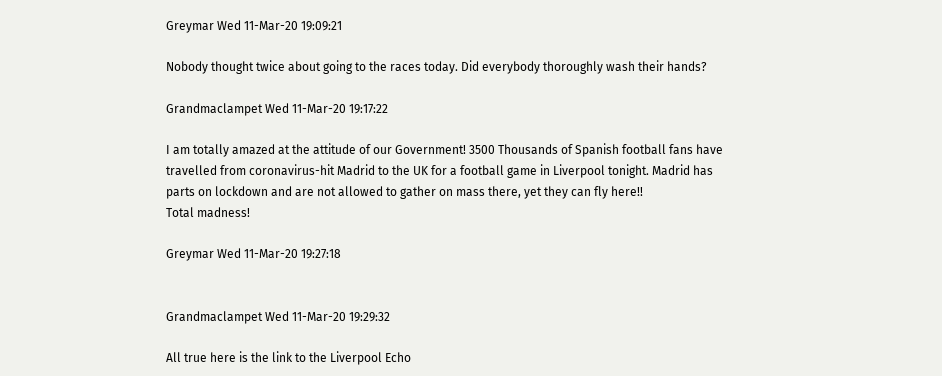Greymar Wed 11-Mar-20 19:09:21

Nobody thought twice about going to the races today. Did everybody thoroughly wash their hands?

Grandmaclampet Wed 11-Mar-20 19:17:22

I am totally amazed at the attitude of our Government! 3500 Thousands of Spanish football fans have travelled from coronavirus-hit Madrid to the UK for a football game in Liverpool tonight. Madrid has parts on lockdown and are not allowed to gather on mass there, yet they can fly here!!
Total madness!

Greymar Wed 11-Mar-20 19:27:18


Grandmaclampet Wed 11-Mar-20 19:29:32

All true here is the link to the Liverpool Echo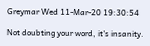Greymar Wed 11-Mar-20 19:30:54

Not doubting your word, it's insanity.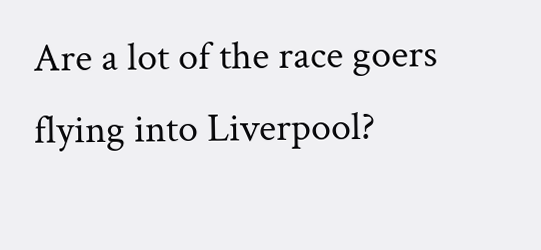Are a lot of the race goers flying into Liverpool?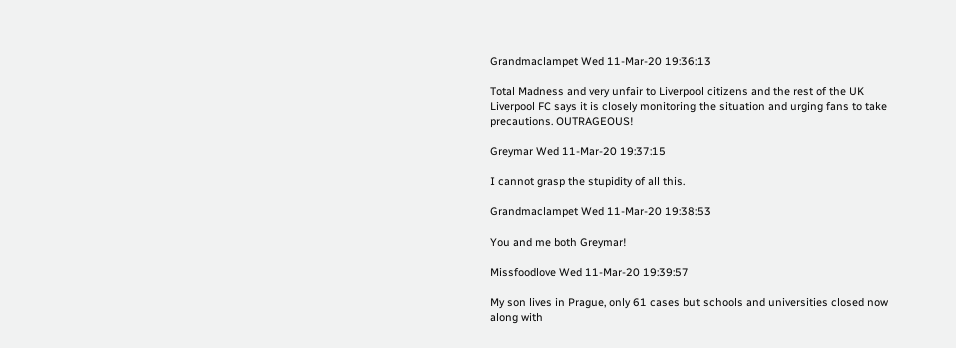Grandmaclampet Wed 11-Mar-20 19:36:13

Total Madness and very unfair to Liverpool citizens and the rest of the UK
Liverpool FC says it is closely monitoring the situation and urging fans to take precautions. OUTRAGEOUS!

Greymar Wed 11-Mar-20 19:37:15

I cannot grasp the stupidity of all this.

Grandmaclampet Wed 11-Mar-20 19:38:53

You and me both Greymar!

Missfoodlove Wed 11-Mar-20 19:39:57

My son lives in Prague, only 61 cases but schools and universities closed now along with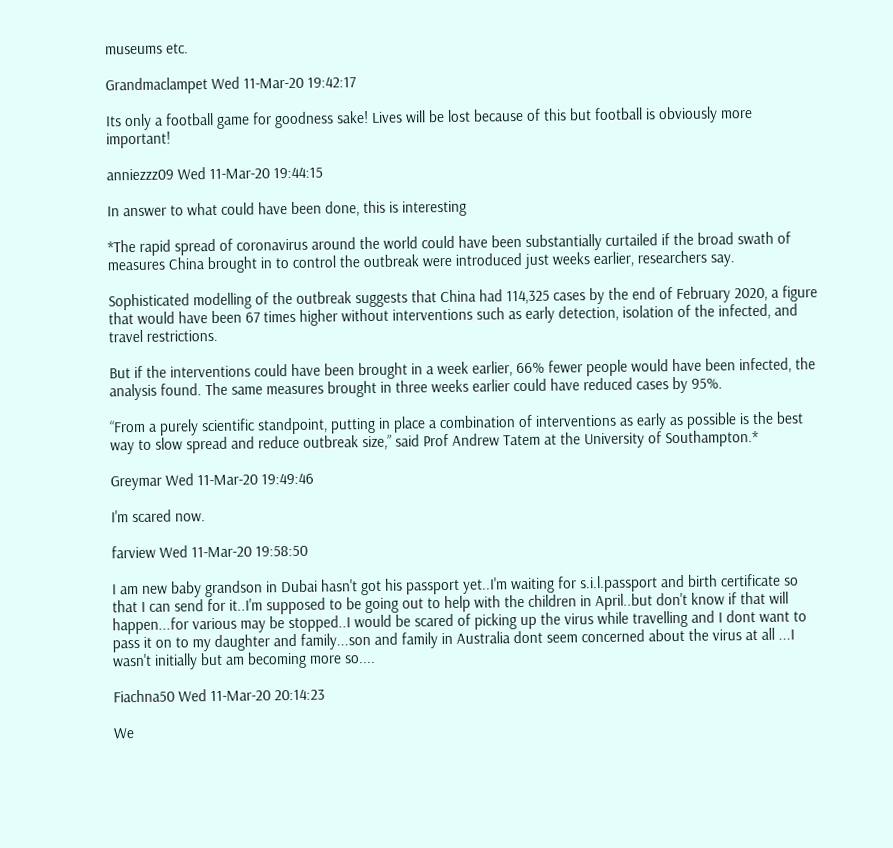museums etc.

Grandmaclampet Wed 11-Mar-20 19:42:17

Its only a football game for goodness sake! Lives will be lost because of this but football is obviously more important!

anniezzz09 Wed 11-Mar-20 19:44:15

In answer to what could have been done, this is interesting

*The rapid spread of coronavirus around the world could have been substantially curtailed if the broad swath of measures China brought in to control the outbreak were introduced just weeks earlier, researchers say.

Sophisticated modelling of the outbreak suggests that China had 114,325 cases by the end of February 2020, a figure that would have been 67 times higher without interventions such as early detection, isolation of the infected, and travel restrictions.

But if the interventions could have been brought in a week earlier, 66% fewer people would have been infected, the analysis found. The same measures brought in three weeks earlier could have reduced cases by 95%.

“From a purely scientific standpoint, putting in place a combination of interventions as early as possible is the best way to slow spread and reduce outbreak size,” said Prof Andrew Tatem at the University of Southampton.*

Greymar Wed 11-Mar-20 19:49:46

I'm scared now.

farview Wed 11-Mar-20 19:58:50

I am new baby grandson in Dubai hasn't got his passport yet..I'm waiting for s.i.l.passport and birth certificate so that I can send for it..I'm supposed to be going out to help with the children in April..but don't know if that will happen...for various may be stopped..I would be scared of picking up the virus while travelling and I dont want to pass it on to my daughter and family...son and family in Australia dont seem concerned about the virus at all ...I wasn't initially but am becoming more so....

Fiachna50 Wed 11-Mar-20 20:14:23

We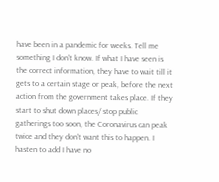have been in a pandemic for weeks. Tell me something I don't know. If what I have seen is the correct information, they have to wait till it gets to a certain stage or peak, before the next action from the government takes place. If they start to shut down places/ stop public gatherings too soon, the Coronavirus can peak twice and they don't want this to happen. I hasten to add I have no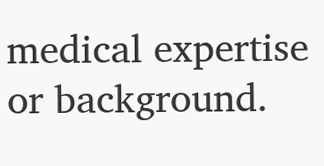medical expertise or background.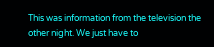This was information from the television the other night. We just have to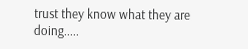trust they know what they are doing.....